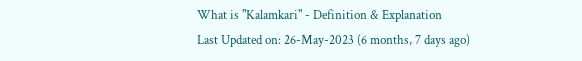What is "Kalamkari" - Definition & Explanation
Last Updated on: 26-May-2023 (6 months, 7 days ago)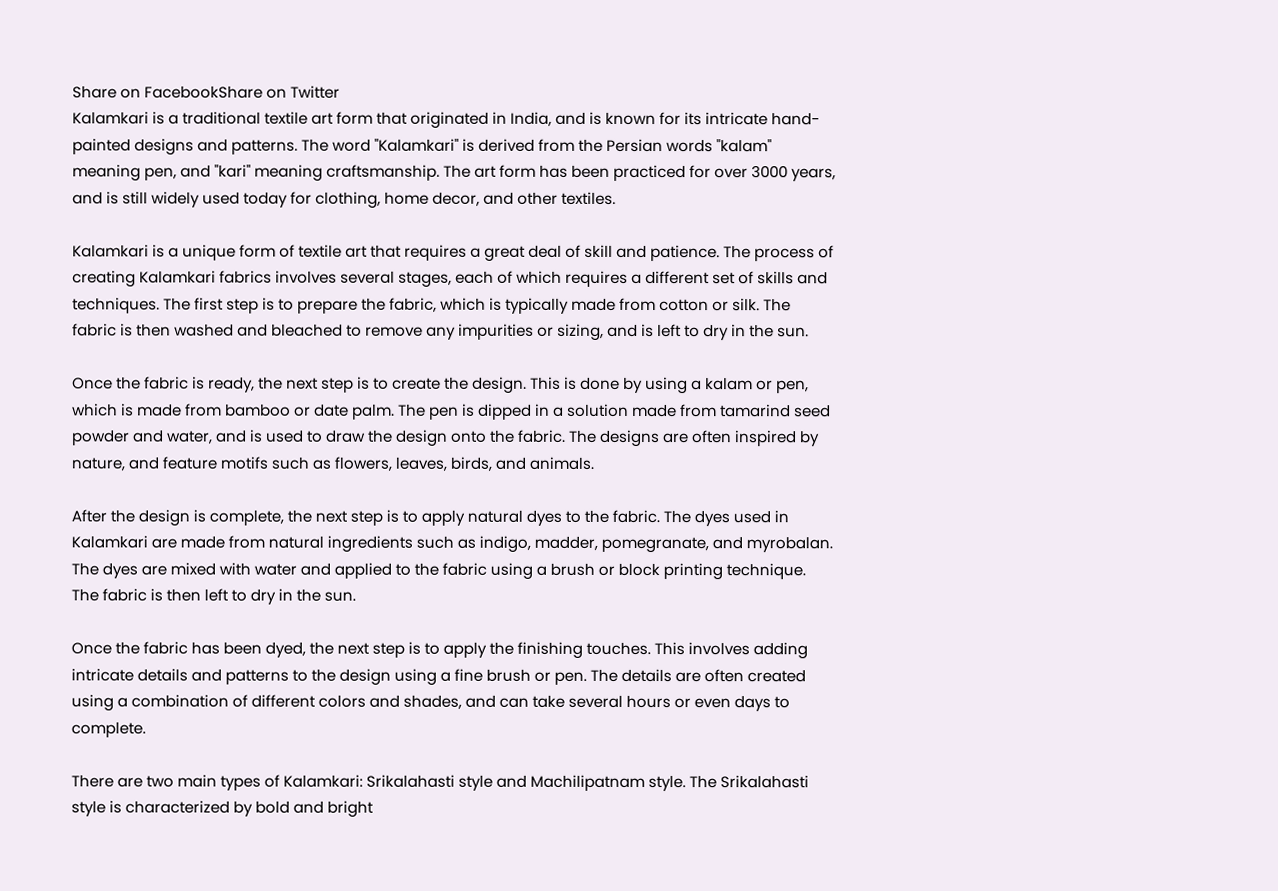Share on FacebookShare on Twitter
Kalamkari is a traditional textile art form that originated in India, and is known for its intricate hand-painted designs and patterns. The word "Kalamkari" is derived from the Persian words "kalam" meaning pen, and "kari" meaning craftsmanship. The art form has been practiced for over 3000 years, and is still widely used today for clothing, home decor, and other textiles.

Kalamkari is a unique form of textile art that requires a great deal of skill and patience. The process of creating Kalamkari fabrics involves several stages, each of which requires a different set of skills and techniques. The first step is to prepare the fabric, which is typically made from cotton or silk. The fabric is then washed and bleached to remove any impurities or sizing, and is left to dry in the sun.

Once the fabric is ready, the next step is to create the design. This is done by using a kalam or pen, which is made from bamboo or date palm. The pen is dipped in a solution made from tamarind seed powder and water, and is used to draw the design onto the fabric. The designs are often inspired by nature, and feature motifs such as flowers, leaves, birds, and animals.

After the design is complete, the next step is to apply natural dyes to the fabric. The dyes used in Kalamkari are made from natural ingredients such as indigo, madder, pomegranate, and myrobalan. The dyes are mixed with water and applied to the fabric using a brush or block printing technique. The fabric is then left to dry in the sun.

Once the fabric has been dyed, the next step is to apply the finishing touches. This involves adding intricate details and patterns to the design using a fine brush or pen. The details are often created using a combination of different colors and shades, and can take several hours or even days to complete.

There are two main types of Kalamkari: Srikalahasti style and Machilipatnam style. The Srikalahasti style is characterized by bold and bright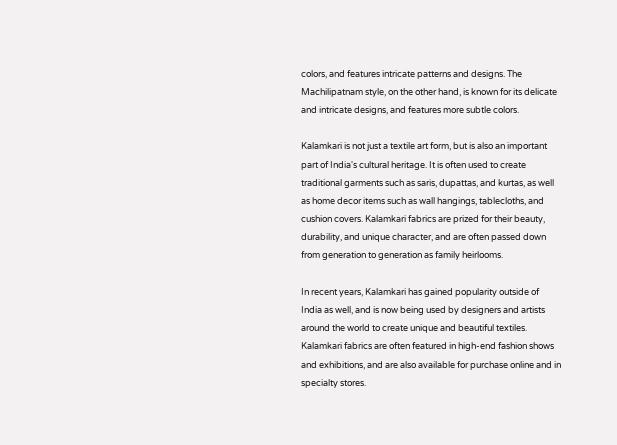colors, and features intricate patterns and designs. The Machilipatnam style, on the other hand, is known for its delicate and intricate designs, and features more subtle colors.

Kalamkari is not just a textile art form, but is also an important part of India's cultural heritage. It is often used to create traditional garments such as saris, dupattas, and kurtas, as well as home decor items such as wall hangings, tablecloths, and cushion covers. Kalamkari fabrics are prized for their beauty, durability, and unique character, and are often passed down from generation to generation as family heirlooms.

In recent years, Kalamkari has gained popularity outside of India as well, and is now being used by designers and artists around the world to create unique and beautiful textiles. Kalamkari fabrics are often featured in high-end fashion shows and exhibitions, and are also available for purchase online and in specialty stores.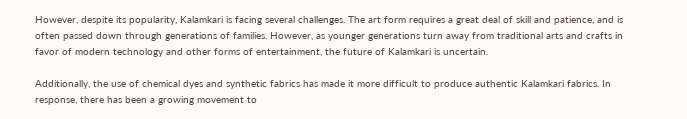However, despite its popularity, Kalamkari is facing several challenges. The art form requires a great deal of skill and patience, and is often passed down through generations of families. However, as younger generations turn away from traditional arts and crafts in favor of modern technology and other forms of entertainment, the future of Kalamkari is uncertain.

Additionally, the use of chemical dyes and synthetic fabrics has made it more difficult to produce authentic Kalamkari fabrics. In response, there has been a growing movement to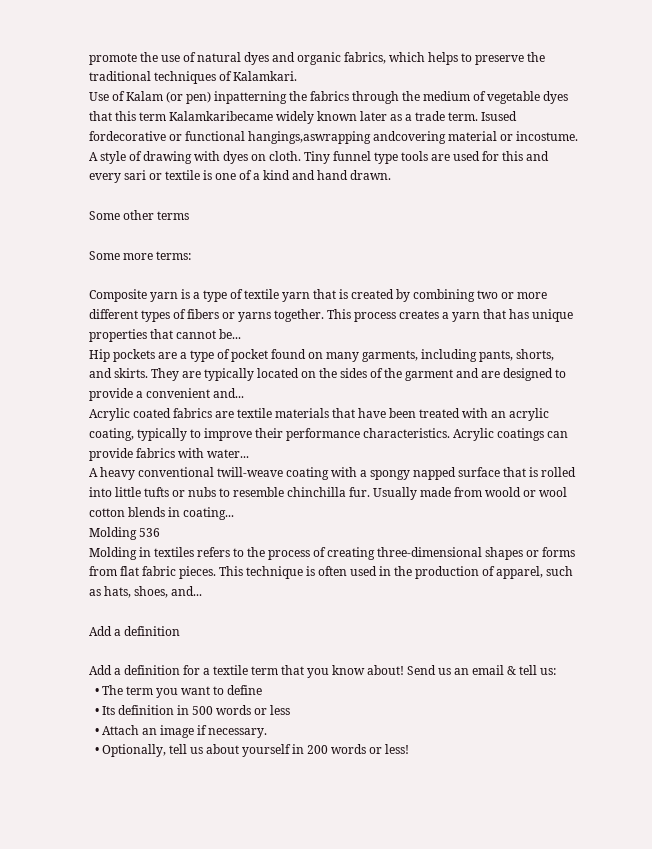promote the use of natural dyes and organic fabrics, which helps to preserve the traditional techniques of Kalamkari.
Use of Kalam (or pen) inpatterning the fabrics through the medium of vegetable dyes that this term Kalamkaribecame widely known later as a trade term. Isused fordecorative or functional hangings,aswrapping andcovering material or incostume.
A style of drawing with dyes on cloth. Tiny funnel type tools are used for this and every sari or textile is one of a kind and hand drawn.

Some other terms

Some more terms:

Composite yarn is a type of textile yarn that is created by combining two or more different types of fibers or yarns together. This process creates a yarn that has unique properties that cannot be...
Hip pockets are a type of pocket found on many garments, including pants, shorts, and skirts. They are typically located on the sides of the garment and are designed to provide a convenient and...
Acrylic coated fabrics are textile materials that have been treated with an acrylic coating, typically to improve their performance characteristics. Acrylic coatings can provide fabrics with water...
A heavy conventional twill-weave coating with a spongy napped surface that is rolled into little tufts or nubs to resemble chinchilla fur. Usually made from woold or wool cotton blends in coating...
Molding 536
Molding in textiles refers to the process of creating three-dimensional shapes or forms from flat fabric pieces. This technique is often used in the production of apparel, such as hats, shoes, and...

Add a definition

Add a definition for a textile term that you know about! Send us an email & tell us:
  • The term you want to define
  • Its definition in 500 words or less
  • Attach an image if necessary.
  • Optionally, tell us about yourself in 200 words or less!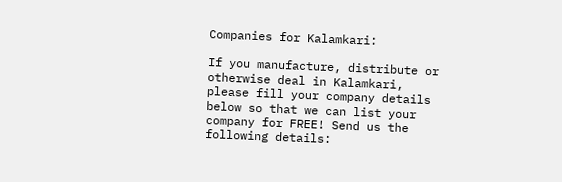Companies for Kalamkari:

If you manufacture, distribute or otherwise deal in Kalamkari, please fill your company details below so that we can list your company for FREE! Send us the following details: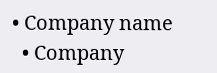• Company name
  • Company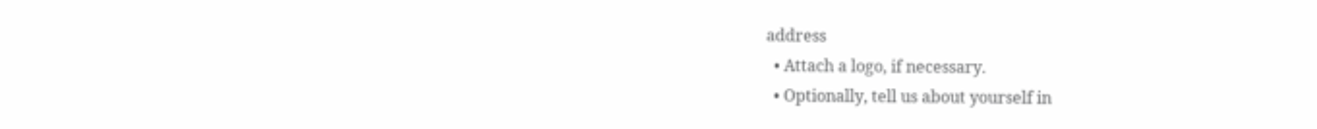address
  • Attach a logo, if necessary.
  • Optionally, tell us about yourself in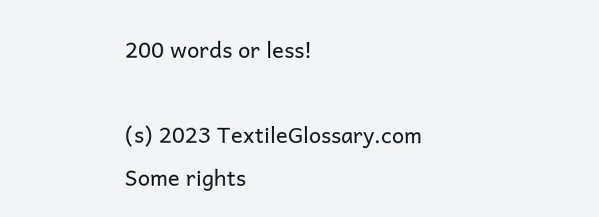200 words or less!

(s) 2023 TextileGlossary.com Some rights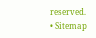reserved. • Sitemap